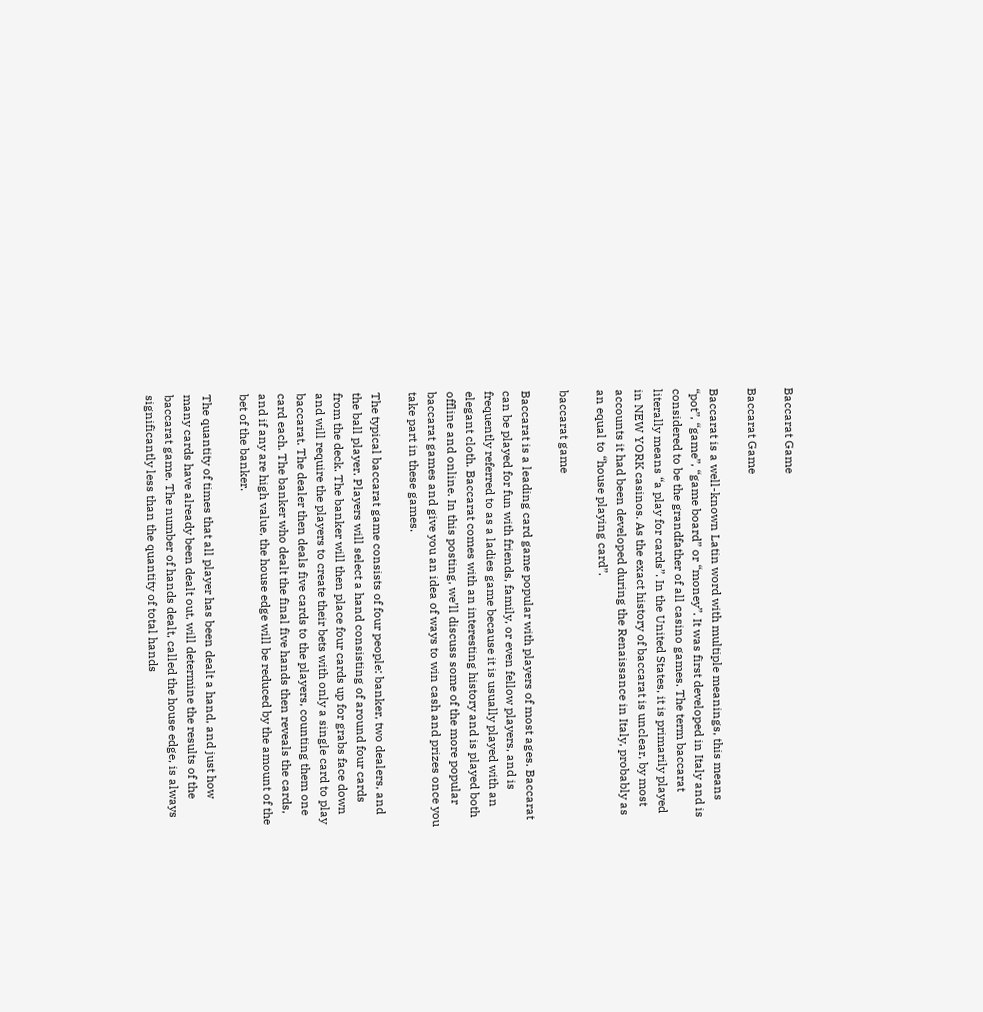Baccarat Game

Baccarat Game

Baccarat is a well-known Latin word with multiple meanings, this means “pot”, “game”, “game board” or “money”. It was first developed in Italy and is considered to be the grandfather of all casino games. The term baccarat literally means “a play for cards”. In the United States, it is primarily played in NEW YORK casinos. As the exact history of baccarat is unclear, by most accounts it had been developed during the Renaissance in Italy, probably as an equal to “house playing card”.

baccarat game

Baccarat is a leading card game popular with players of most ages. Baccarat can be played for fun with friends, family, or even fellow players, and is frequently referred to as a ladies game because it is usually played with an elegant cloth. Baccarat comes with an interesting history and is played both offline and online. In this posting, we’ll discuss some of the more popular baccarat games and give you an idea of ways to win cash and prizes once you take part in these games.

The typical baccarat game consists of four people: banker, two dealers, and the ball player. Players will select a hand consisting of around four cards from the deck. The banker will then place four cards up for grabs face down and will require the players to create their bets with only a single card to play baccarat. The dealer then deals five cards to the players, counting them one card each. The banker who dealt the final five hands then reveals the cards, and if any are high value, the house edge will be reduced by the amount of the bet of the banker.

The quantity of times that all player has been dealt a hand, and just how many cards have already been dealt out, will determine the results of the baccarat game. The number of hands dealt, called the house edge, is always significantly less than the quantity of total hands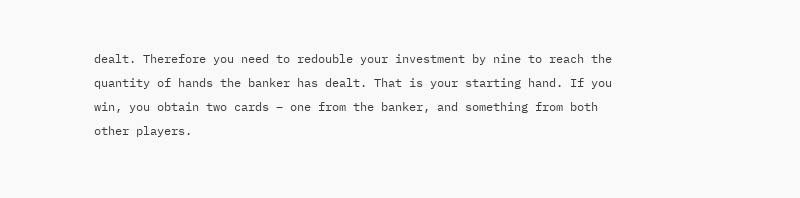dealt. Therefore you need to redouble your investment by nine to reach the quantity of hands the banker has dealt. That is your starting hand. If you win, you obtain two cards – one from the banker, and something from both other players.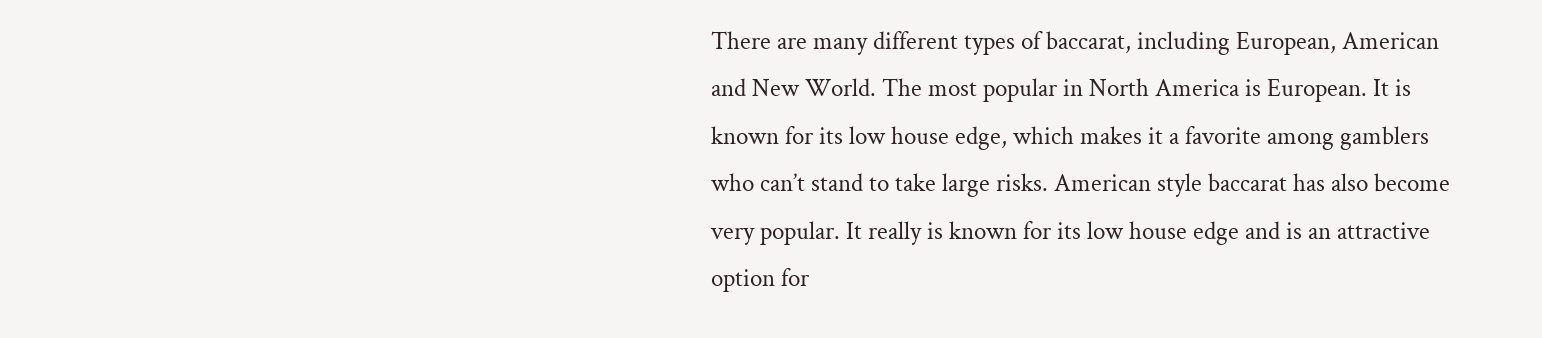There are many different types of baccarat, including European, American and New World. The most popular in North America is European. It is known for its low house edge, which makes it a favorite among gamblers who can’t stand to take large risks. American style baccarat has also become very popular. It really is known for its low house edge and is an attractive option for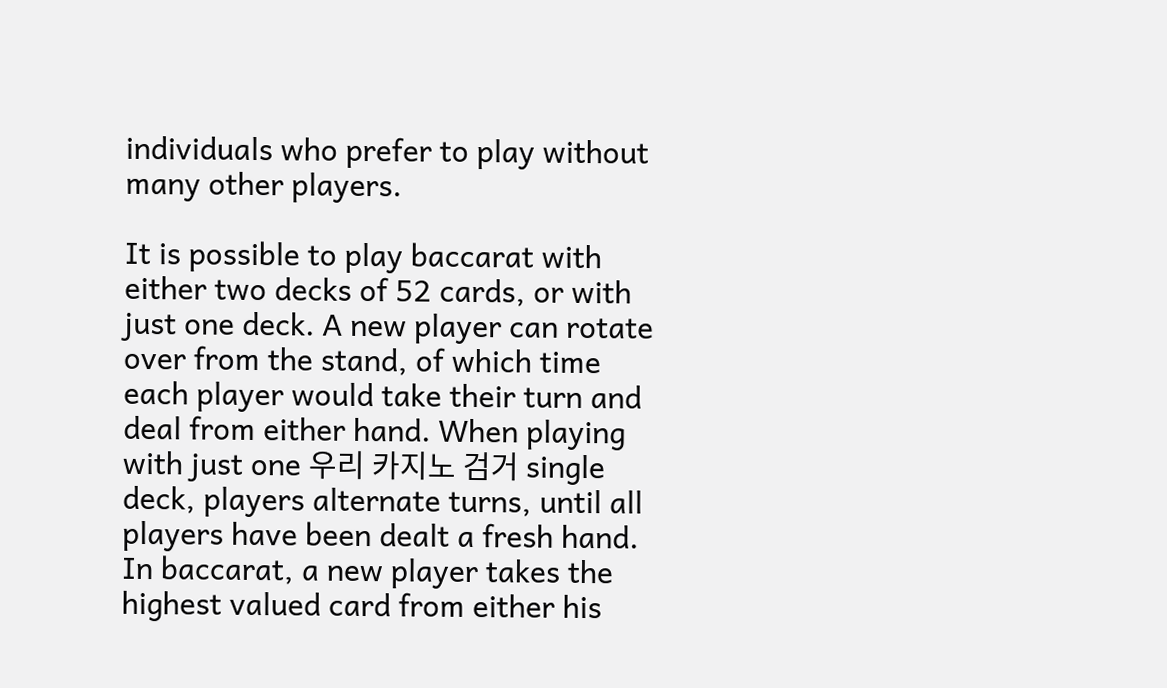individuals who prefer to play without many other players.

It is possible to play baccarat with either two decks of 52 cards, or with just one deck. A new player can rotate over from the stand, of which time each player would take their turn and deal from either hand. When playing with just one 우리 카지노 검거 single deck, players alternate turns, until all players have been dealt a fresh hand. In baccarat, a new player takes the highest valued card from either his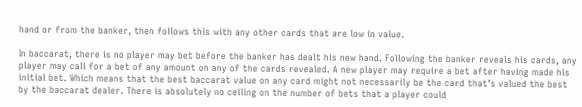hand or from the banker, then follows this with any other cards that are low in value.

In baccarat, there is no player may bet before the banker has dealt his new hand. Following the banker reveals his cards, any player may call for a bet of any amount on any of the cards revealed. A new player may require a bet after having made his initial bet. Which means that the best baccarat value on any card might not necessarily be the card that’s valued the best by the baccarat dealer. There is absolutely no ceiling on the number of bets that a player could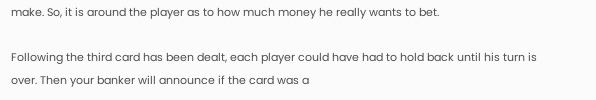make. So, it is around the player as to how much money he really wants to bet.

Following the third card has been dealt, each player could have had to hold back until his turn is over. Then your banker will announce if the card was a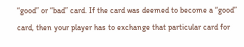“good” or “bad” card. If the card was deemed to become a “good” card, then your player has to exchange that particular card for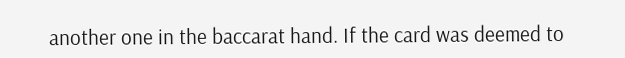another one in the baccarat hand. If the card was deemed to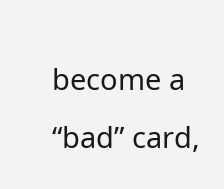become a “bad” card,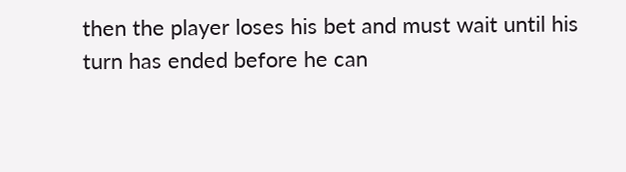then the player loses his bet and must wait until his turn has ended before he can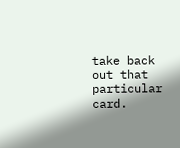take back out that particular card.